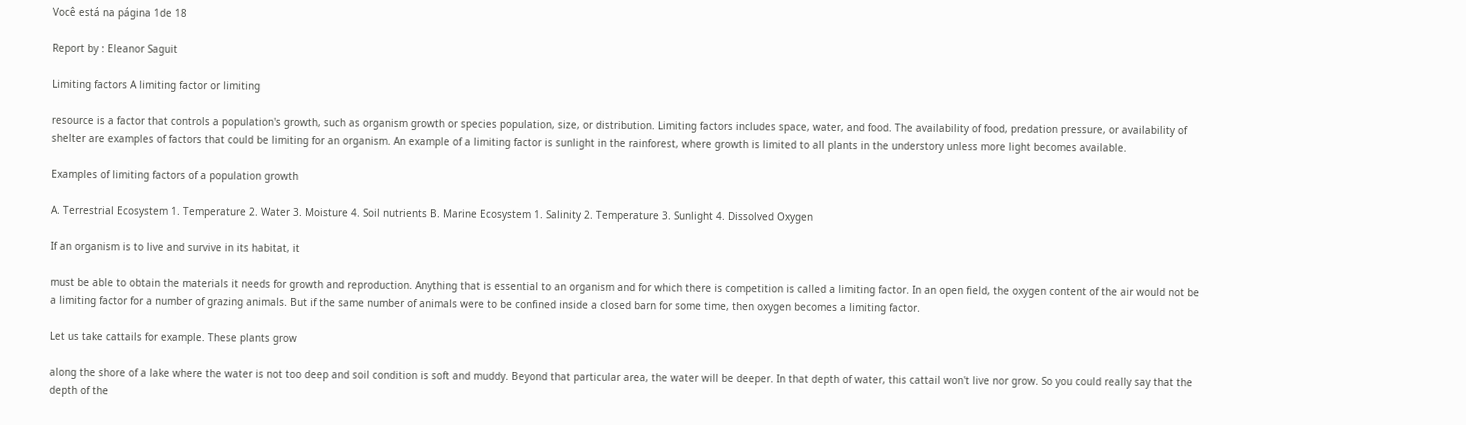Você está na página 1de 18

Report by : Eleanor Saguit

Limiting factors A limiting factor or limiting

resource is a factor that controls a population's growth, such as organism growth or species population, size, or distribution. Limiting factors includes space, water, and food. The availability of food, predation pressure, or availability of shelter are examples of factors that could be limiting for an organism. An example of a limiting factor is sunlight in the rainforest, where growth is limited to all plants in the understory unless more light becomes available.

Examples of limiting factors of a population growth

A. Terrestrial Ecosystem 1. Temperature 2. Water 3. Moisture 4. Soil nutrients B. Marine Ecosystem 1. Salinity 2. Temperature 3. Sunlight 4. Dissolved Oxygen

If an organism is to live and survive in its habitat, it

must be able to obtain the materials it needs for growth and reproduction. Anything that is essential to an organism and for which there is competition is called a limiting factor. In an open field, the oxygen content of the air would not be a limiting factor for a number of grazing animals. But if the same number of animals were to be confined inside a closed barn for some time, then oxygen becomes a limiting factor.

Let us take cattails for example. These plants grow

along the shore of a lake where the water is not too deep and soil condition is soft and muddy. Beyond that particular area, the water will be deeper. In that depth of water, this cattail won't live nor grow. So you could really say that the depth of the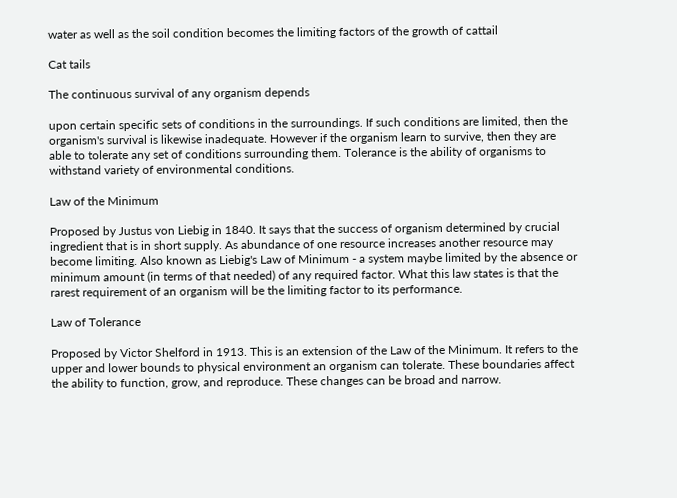water as well as the soil condition becomes the limiting factors of the growth of cattail

Cat tails

The continuous survival of any organism depends

upon certain specific sets of conditions in the surroundings. If such conditions are limited, then the organism's survival is likewise inadequate. However if the organism learn to survive, then they are able to tolerate any set of conditions surrounding them. Tolerance is the ability of organisms to withstand variety of environmental conditions.

Law of the Minimum

Proposed by Justus von Liebig in 1840. It says that the success of organism determined by crucial ingredient that is in short supply. As abundance of one resource increases another resource may become limiting. Also known as Liebig's Law of Minimum - a system maybe limited by the absence or minimum amount (in terms of that needed) of any required factor. What this law states is that the rarest requirement of an organism will be the limiting factor to its performance.

Law of Tolerance

Proposed by Victor Shelford in 1913. This is an extension of the Law of the Minimum. It refers to the upper and lower bounds to physical environment an organism can tolerate. These boundaries affect the ability to function, grow, and reproduce. These changes can be broad and narrow.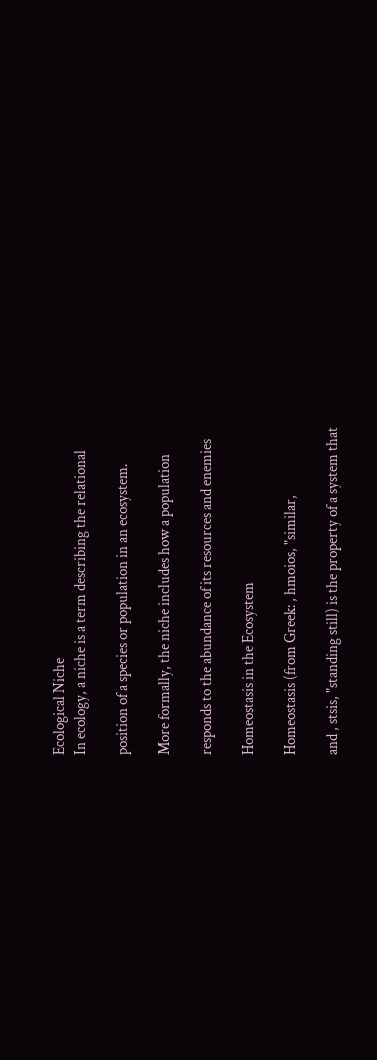Ecological Niche
In ecology, a niche is a term describing the relational

position of a species or population in an ecosystem.

More formally, the niche includes how a population

responds to the abundance of its resources and enemies

Homeostasis in the Ecosystem

Homeostasis (from Greek: , hmoios, "similar,

and , stsis, "standing still) is the property of a system that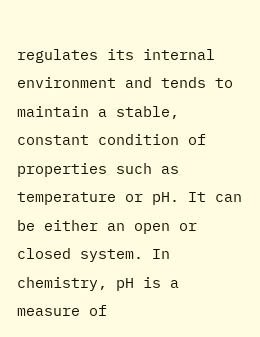regulates its internal environment and tends to maintain a stable, constant condition of properties such as temperature or pH. It can be either an open or closed system. In chemistry, pH is a measure of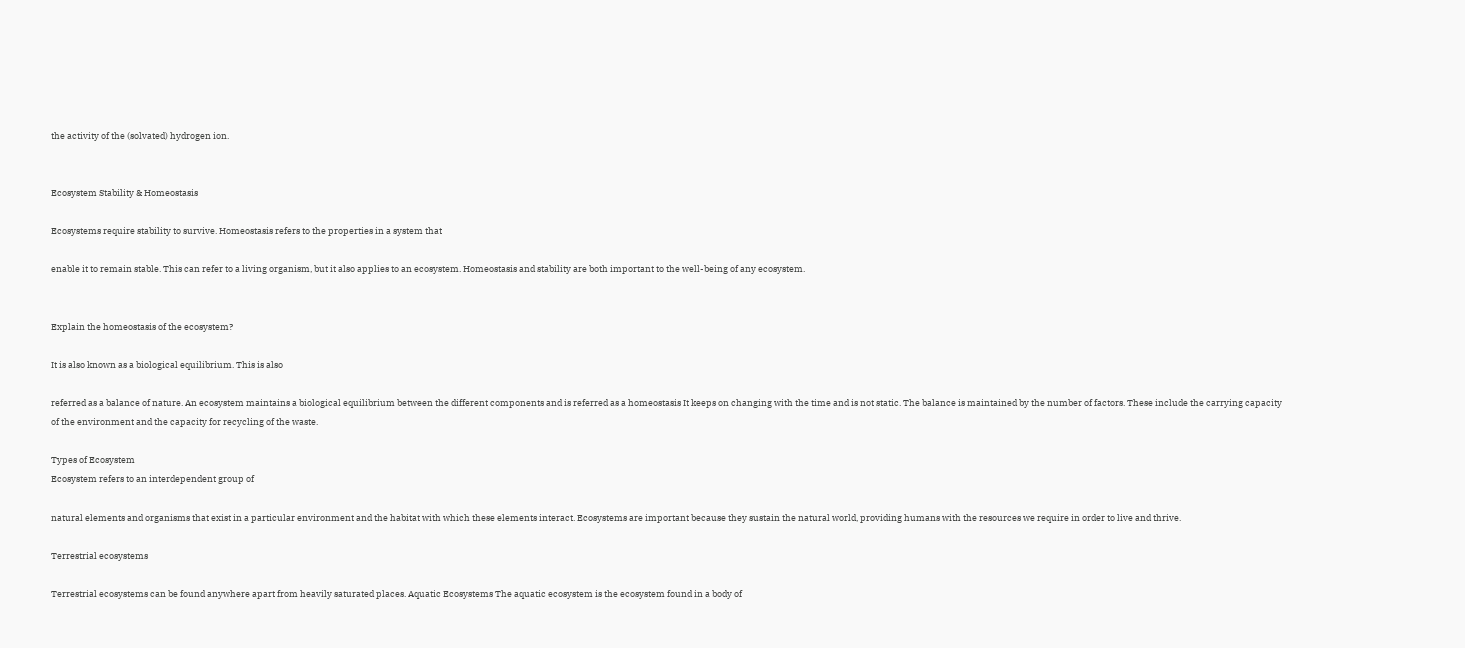the activity of the (solvated) hydrogen ion.


Ecosystem Stability & Homeostasis

Ecosystems require stability to survive. Homeostasis refers to the properties in a system that

enable it to remain stable. This can refer to a living organism, but it also applies to an ecosystem. Homeostasis and stability are both important to the well-being of any ecosystem.


Explain the homeostasis of the ecosystem?

It is also known as a biological equilibrium. This is also

referred as a balance of nature. An ecosystem maintains a biological equilibrium between the different components and is referred as a homeostasis It keeps on changing with the time and is not static. The balance is maintained by the number of factors. These include the carrying capacity of the environment and the capacity for recycling of the waste.

Types of Ecosystem
Ecosystem refers to an interdependent group of

natural elements and organisms that exist in a particular environment and the habitat with which these elements interact. Ecosystems are important because they sustain the natural world, providing humans with the resources we require in order to live and thrive.

Terrestrial ecosystems

Terrestrial ecosystems can be found anywhere apart from heavily saturated places. Aquatic Ecosystems The aquatic ecosystem is the ecosystem found in a body of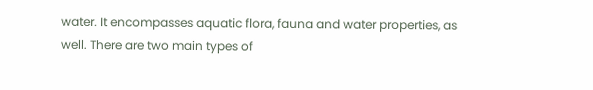water. It encompasses aquatic flora, fauna and water properties, as well. There are two main types of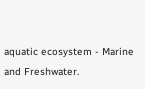aquatic ecosystem - Marine and Freshwater.